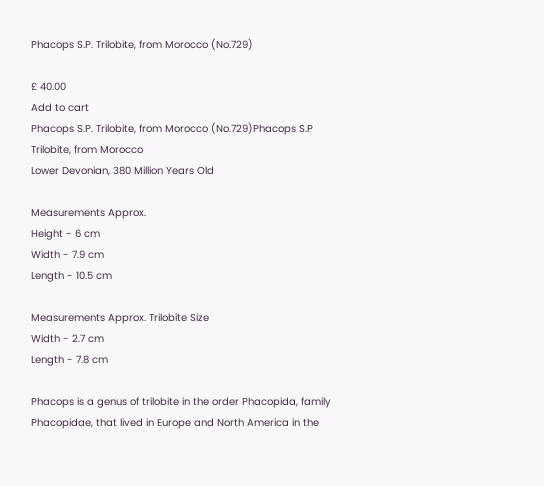Phacops S.P. Trilobite, from Morocco (No.729)

£ 40.00
Add to cart
Phacops S.P. Trilobite, from Morocco (No.729)Phacops S.P Trilobite, from Morocco
Lower Devonian, 380 Million Years Old

Measurements Approx.
Height - 6 cm
Width - 7.9 cm
Length - 10.5 cm

Measurements Approx. Trilobite Size
Width - 2.7 cm
Length - 7.8 cm

Phacops is a genus of trilobite in the order Phacopida, family Phacopidae, that lived in Europe and North America in the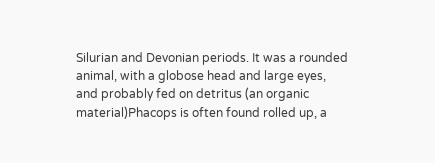Silurian and Devonian periods. It was a rounded animal, with a globose head and large eyes, and probably fed on detritus (an organic material)Phacops is often found rolled up, a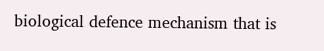biological defence mechanism that is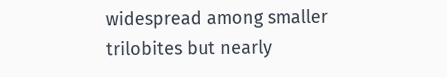widespread among smaller trilobites but nearly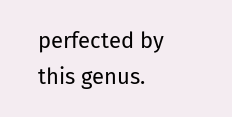perfected by this genus.